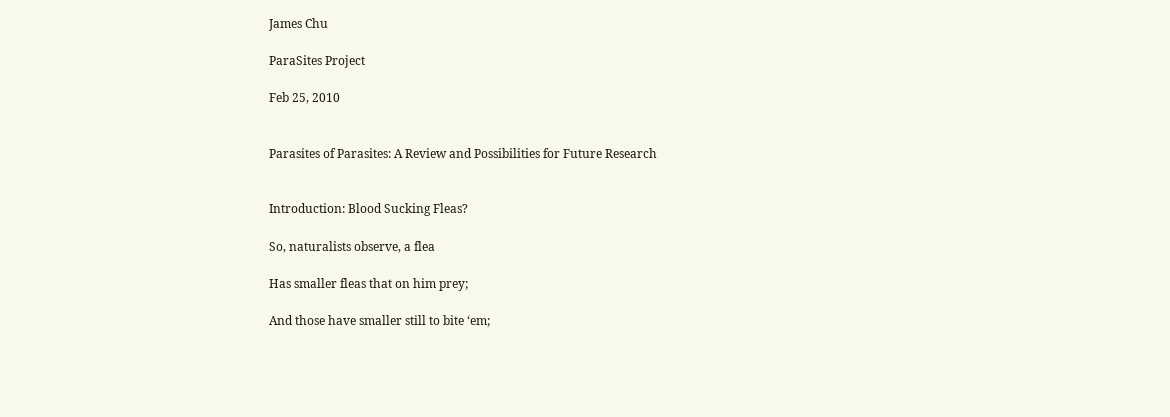James Chu

ParaSites Project

Feb 25, 2010


Parasites of Parasites: A Review and Possibilities for Future Research


Introduction: Blood Sucking Fleas?

So, naturalists observe, a flea

Has smaller fleas that on him prey;

And those have smaller still to bite ‘em;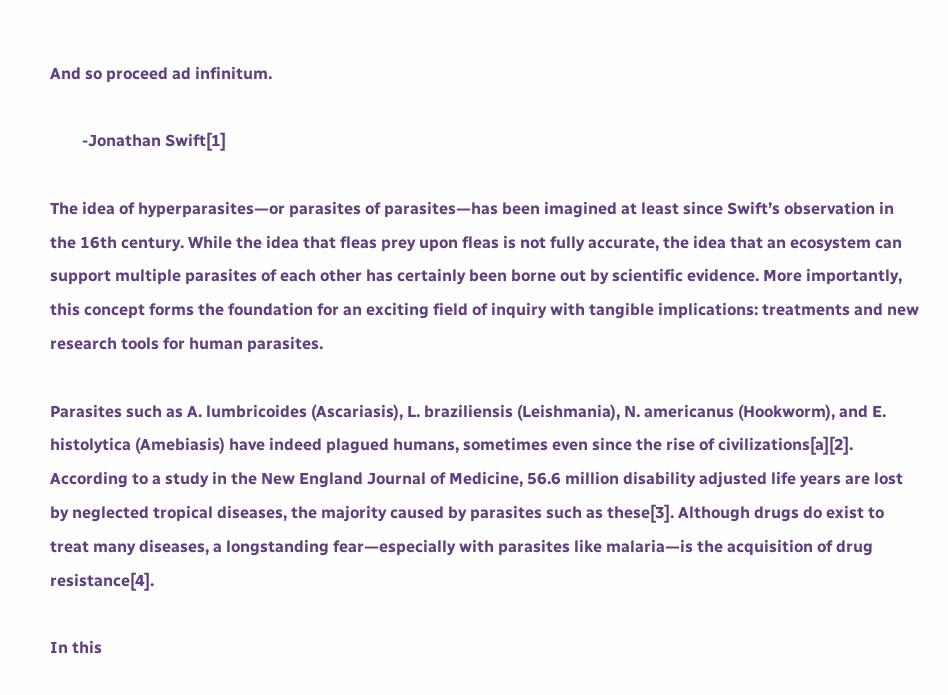And so proceed ad infinitum.

        -Jonathan Swift[1]

The idea of hyperparasites—or parasites of parasites—has been imagined at least since Swift’s observation in the 16th century. While the idea that fleas prey upon fleas is not fully accurate, the idea that an ecosystem can support multiple parasites of each other has certainly been borne out by scientific evidence. More importantly, this concept forms the foundation for an exciting field of inquiry with tangible implications: treatments and new research tools for human parasites.

Parasites such as A. lumbricoides (Ascariasis), L. braziliensis (Leishmania), N. americanus (Hookworm), and E. histolytica (Amebiasis) have indeed plagued humans, sometimes even since the rise of civilizations[a][2]. According to a study in the New England Journal of Medicine, 56.6 million disability adjusted life years are lost by neglected tropical diseases, the majority caused by parasites such as these[3]. Although drugs do exist to treat many diseases, a longstanding fear—especially with parasites like malaria—is the acquisition of drug resistance[4].

In this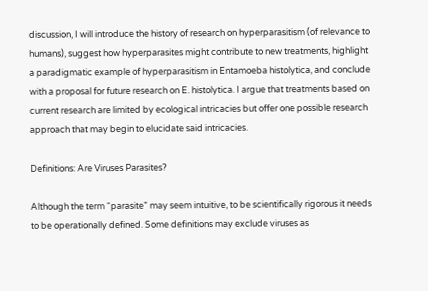discussion, I will introduce the history of research on hyperparasitism (of relevance to humans), suggest how hyperparasites might contribute to new treatments, highlight a paradigmatic example of hyperparasitism in Entamoeba histolytica, and conclude with a proposal for future research on E. histolytica. I argue that treatments based on current research are limited by ecological intricacies but offer one possible research approach that may begin to elucidate said intricacies.

Definitions: Are Viruses Parasites?

Although the term “parasite” may seem intuitive, to be scientifically rigorous it needs to be operationally defined. Some definitions may exclude viruses as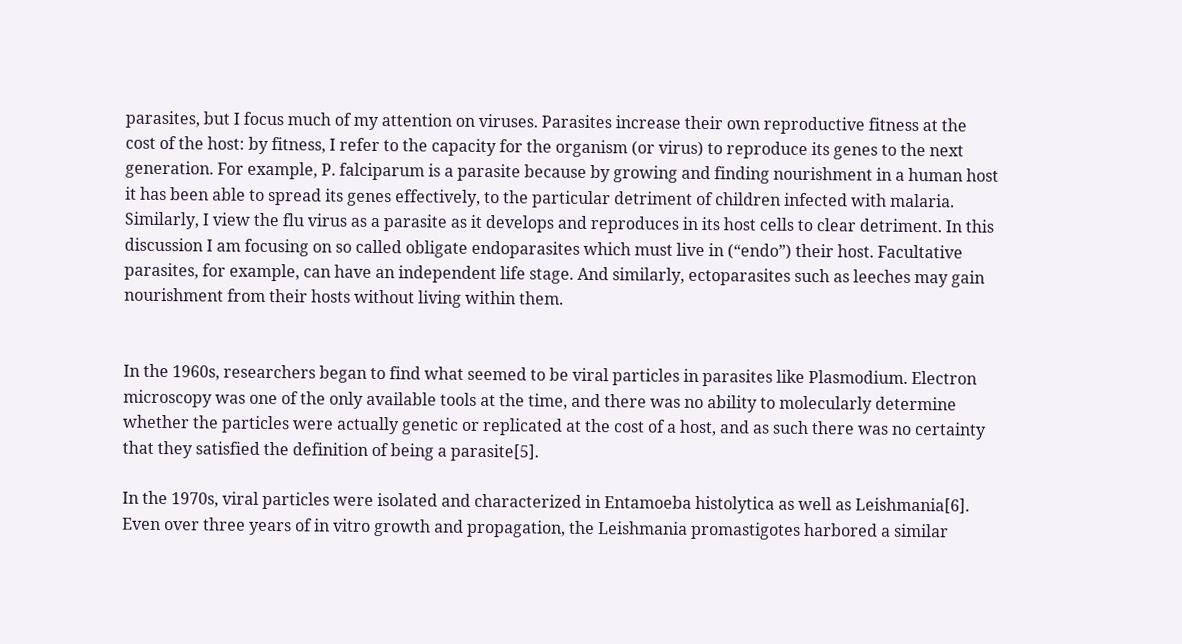parasites, but I focus much of my attention on viruses. Parasites increase their own reproductive fitness at the cost of the host: by fitness, I refer to the capacity for the organism (or virus) to reproduce its genes to the next generation. For example, P. falciparum is a parasite because by growing and finding nourishment in a human host it has been able to spread its genes effectively, to the particular detriment of children infected with malaria. Similarly, I view the flu virus as a parasite as it develops and reproduces in its host cells to clear detriment. In this discussion I am focusing on so called obligate endoparasites which must live in (“endo”) their host. Facultative parasites, for example, can have an independent life stage. And similarly, ectoparasites such as leeches may gain nourishment from their hosts without living within them.


In the 1960s, researchers began to find what seemed to be viral particles in parasites like Plasmodium. Electron microscopy was one of the only available tools at the time, and there was no ability to molecularly determine whether the particles were actually genetic or replicated at the cost of a host, and as such there was no certainty that they satisfied the definition of being a parasite[5].

In the 1970s, viral particles were isolated and characterized in Entamoeba histolytica as well as Leishmania[6]. Even over three years of in vitro growth and propagation, the Leishmania promastigotes harbored a similar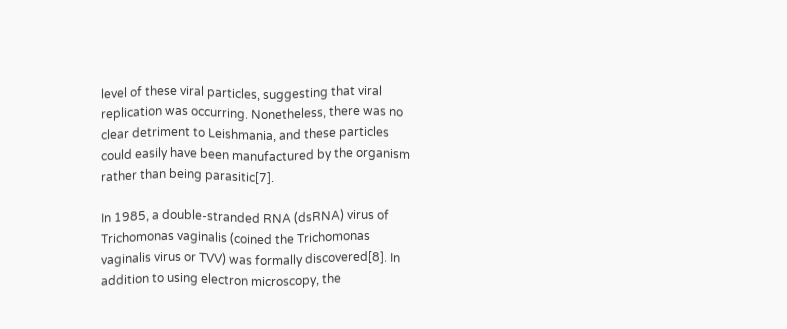level of these viral particles, suggesting that viral replication was occurring. Nonetheless, there was no clear detriment to Leishmania, and these particles could easily have been manufactured by the organism rather than being parasitic[7].

In 1985, a double-stranded RNA (dsRNA) virus of Trichomonas vaginalis (coined the Trichomonas vaginalis virus or TVV) was formally discovered[8]. In addition to using electron microscopy, the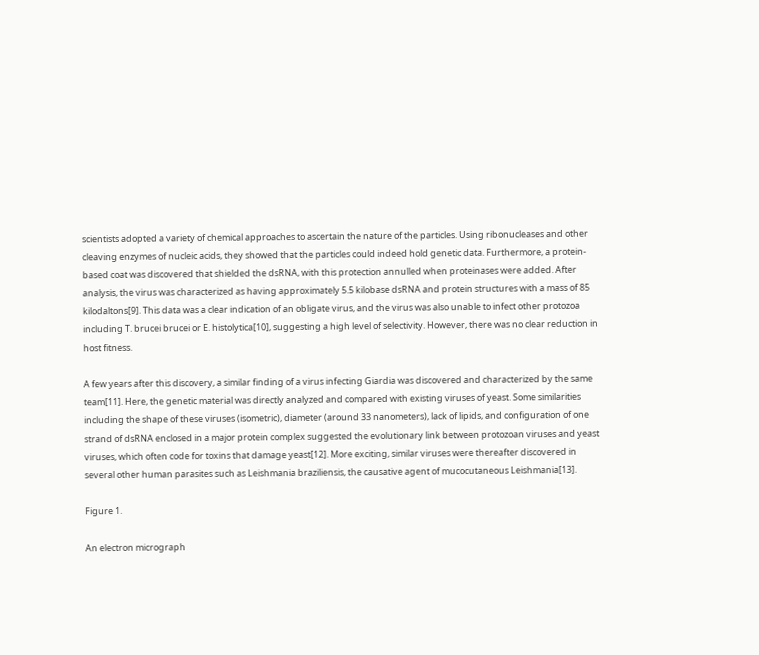scientists adopted a variety of chemical approaches to ascertain the nature of the particles. Using ribonucleases and other cleaving enzymes of nucleic acids, they showed that the particles could indeed hold genetic data. Furthermore, a protein-based coat was discovered that shielded the dsRNA, with this protection annulled when proteinases were added. After analysis, the virus was characterized as having approximately 5.5 kilobase dsRNA and protein structures with a mass of 85 kilodaltons[9]. This data was a clear indication of an obligate virus, and the virus was also unable to infect other protozoa including T. brucei brucei or E. histolytica[10], suggesting a high level of selectivity. However, there was no clear reduction in host fitness.

A few years after this discovery, a similar finding of a virus infecting Giardia was discovered and characterized by the same team[11]. Here, the genetic material was directly analyzed and compared with existing viruses of yeast. Some similarities including the shape of these viruses (isometric), diameter (around 33 nanometers), lack of lipids, and configuration of one strand of dsRNA enclosed in a major protein complex suggested the evolutionary link between protozoan viruses and yeast viruses, which often code for toxins that damage yeast[12]. More exciting, similar viruses were thereafter discovered in several other human parasites such as Leishmania braziliensis, the causative agent of mucocutaneous Leishmania[13].

Figure 1.

An electron micrograph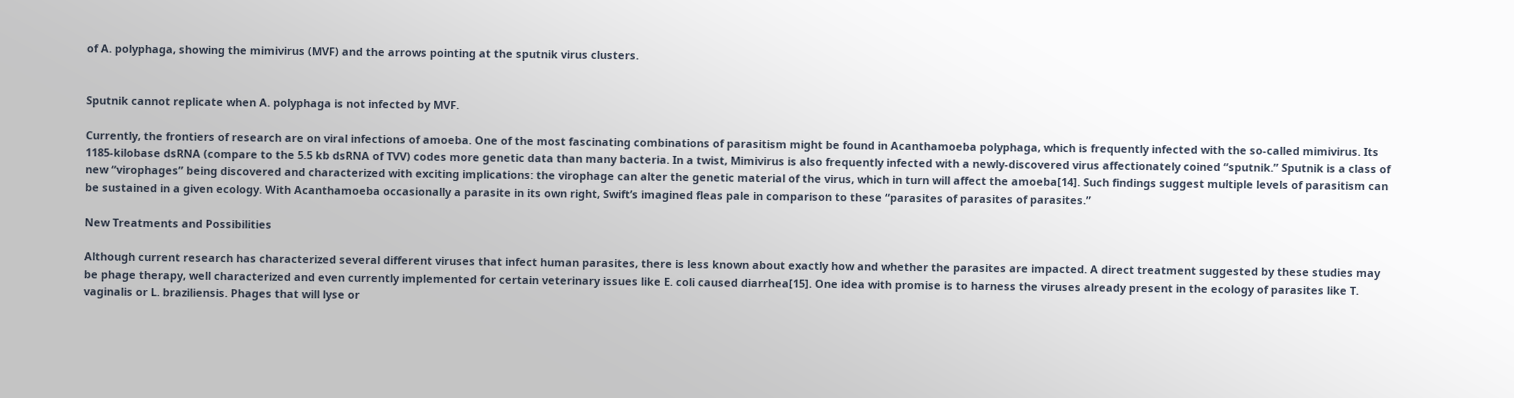of A. polyphaga, showing the mimivirus (MVF) and the arrows pointing at the sputnik virus clusters.


Sputnik cannot replicate when A. polyphaga is not infected by MVF.

Currently, the frontiers of research are on viral infections of amoeba. One of the most fascinating combinations of parasitism might be found in Acanthamoeba polyphaga, which is frequently infected with the so-called mimivirus. Its 1185-kilobase dsRNA (compare to the 5.5 kb dsRNA of TVV) codes more genetic data than many bacteria. In a twist, Mimivirus is also frequently infected with a newly-discovered virus affectionately coined “sputnik.” Sputnik is a class of new “virophages” being discovered and characterized with exciting implications: the virophage can alter the genetic material of the virus, which in turn will affect the amoeba[14]. Such findings suggest multiple levels of parasitism can be sustained in a given ecology. With Acanthamoeba occasionally a parasite in its own right, Swift’s imagined fleas pale in comparison to these “parasites of parasites of parasites.”

New Treatments and Possibilities

Although current research has characterized several different viruses that infect human parasites, there is less known about exactly how and whether the parasites are impacted. A direct treatment suggested by these studies may be phage therapy, well characterized and even currently implemented for certain veterinary issues like E. coli caused diarrhea[15]. One idea with promise is to harness the viruses already present in the ecology of parasites like T. vaginalis or L. braziliensis. Phages that will lyse or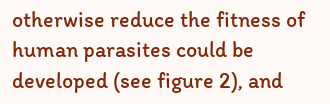otherwise reduce the fitness of human parasites could be developed (see figure 2), and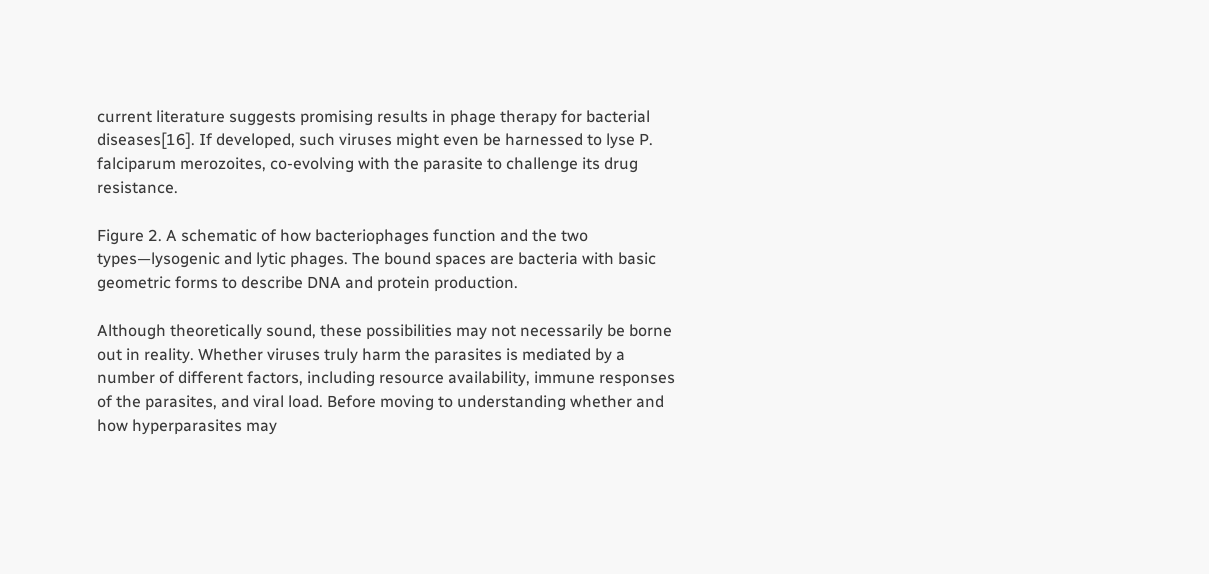current literature suggests promising results in phage therapy for bacterial diseases[16]. If developed, such viruses might even be harnessed to lyse P. falciparum merozoites, co-evolving with the parasite to challenge its drug resistance.

Figure 2. A schematic of how bacteriophages function and the two types—lysogenic and lytic phages. The bound spaces are bacteria with basic geometric forms to describe DNA and protein production.

Although theoretically sound, these possibilities may not necessarily be borne out in reality. Whether viruses truly harm the parasites is mediated by a number of different factors, including resource availability, immune responses of the parasites, and viral load. Before moving to understanding whether and how hyperparasites may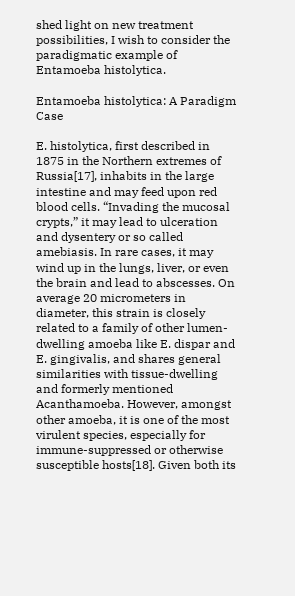shed light on new treatment possibilities, I wish to consider the paradigmatic example of Entamoeba histolytica.

Entamoeba histolytica: A Paradigm Case

E. histolytica, first described in 1875 in the Northern extremes of Russia[17], inhabits in the large intestine and may feed upon red blood cells. “Invading the mucosal crypts,” it may lead to ulceration and dysentery or so called amebiasis. In rare cases, it may wind up in the lungs, liver, or even the brain and lead to abscesses. On average 20 micrometers in diameter, this strain is closely related to a family of other lumen-dwelling amoeba like E. dispar and E. gingivalis, and shares general similarities with tissue-dwelling and formerly mentioned Acanthamoeba. However, amongst other amoeba, it is one of the most virulent species, especially for immune-suppressed or otherwise susceptible hosts[18]. Given both its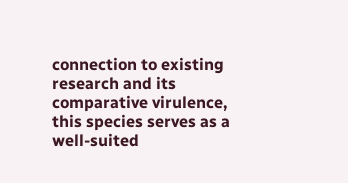connection to existing research and its comparative virulence, this species serves as a well-suited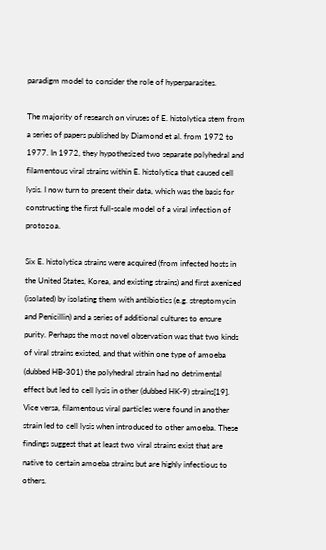paradigm model to consider the role of hyperparasites.

The majority of research on viruses of E. histolytica stem from a series of papers published by Diamond et al. from 1972 to 1977. In 1972, they hypothesized two separate polyhedral and filamentous viral strains within E. histolytica that caused cell lysis. I now turn to present their data, which was the basis for constructing the first full-scale model of a viral infection of protozoa.

Six E. histolytica strains were acquired (from infected hosts in the United States, Korea, and existing strains) and first axenized (isolated) by isolating them with antibiotics (e.g. streptomycin and Penicillin) and a series of additional cultures to ensure purity. Perhaps the most novel observation was that two kinds of viral strains existed, and that within one type of amoeba (dubbed HB-301) the polyhedral strain had no detrimental effect but led to cell lysis in other (dubbed HK-9) strains[19]. Vice versa, filamentous viral particles were found in another strain led to cell lysis when introduced to other amoeba. These findings suggest that at least two viral strains exist that are native to certain amoeba strains but are highly infectious to others.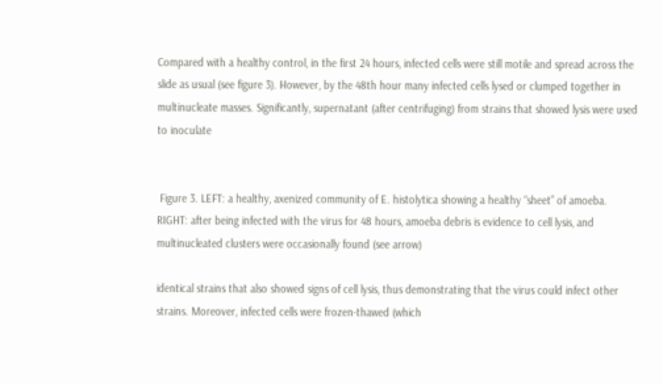Compared with a healthy control, in the first 24 hours, infected cells were still motile and spread across the slide as usual (see figure 3). However, by the 48th hour many infected cells lysed or clumped together in multinucleate masses. Significantly, supernatant (after centrifuging) from strains that showed lysis were used to inoculate


 Figure 3. LEFT: a healthy, axenized community of E. histolytica showing a healthy “sheet” of amoeba. RIGHT: after being infected with the virus for 48 hours, amoeba debris is evidence to cell lysis, and multinucleated clusters were occasionally found (see arrow)

identical strains that also showed signs of cell lysis, thus demonstrating that the virus could infect other strains. Moreover, infected cells were frozen-thawed (which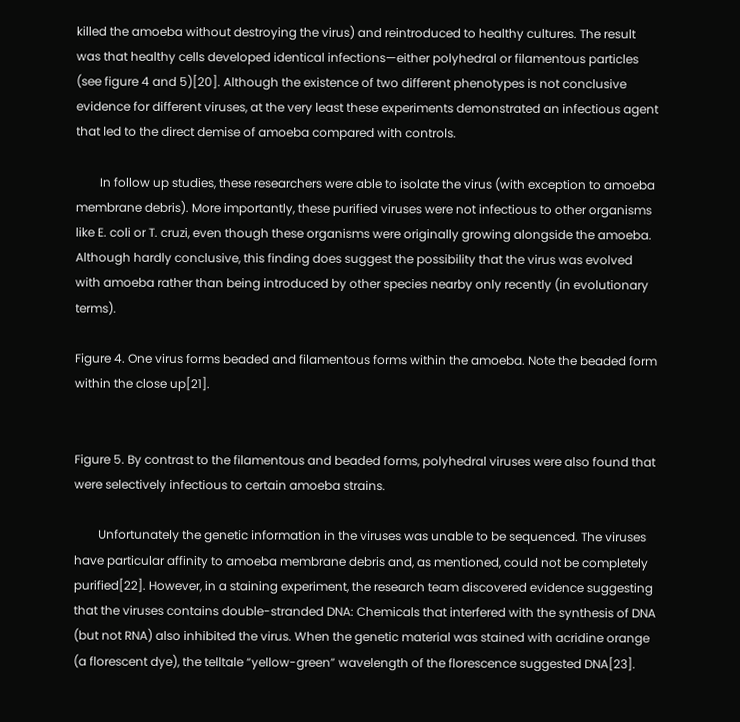killed the amoeba without destroying the virus) and reintroduced to healthy cultures. The result was that healthy cells developed identical infections—either polyhedral or filamentous particles (see figure 4 and 5)[20]. Although the existence of two different phenotypes is not conclusive evidence for different viruses, at the very least these experiments demonstrated an infectious agent that led to the direct demise of amoeba compared with controls.

        In follow up studies, these researchers were able to isolate the virus (with exception to amoeba membrane debris). More importantly, these purified viruses were not infectious to other organisms like E. coli or T. cruzi, even though these organisms were originally growing alongside the amoeba. Although hardly conclusive, this finding does suggest the possibility that the virus was evolved with amoeba rather than being introduced by other species nearby only recently (in evolutionary terms).

Figure 4. One virus forms beaded and filamentous forms within the amoeba. Note the beaded form within the close up[21].


Figure 5. By contrast to the filamentous and beaded forms, polyhedral viruses were also found that were selectively infectious to certain amoeba strains.

        Unfortunately the genetic information in the viruses was unable to be sequenced. The viruses have particular affinity to amoeba membrane debris and, as mentioned, could not be completely purified[22]. However, in a staining experiment, the research team discovered evidence suggesting that the viruses contains double-stranded DNA: Chemicals that interfered with the synthesis of DNA (but not RNA) also inhibited the virus. When the genetic material was stained with acridine orange (a florescent dye), the telltale “yellow-green” wavelength of the florescence suggested DNA[23].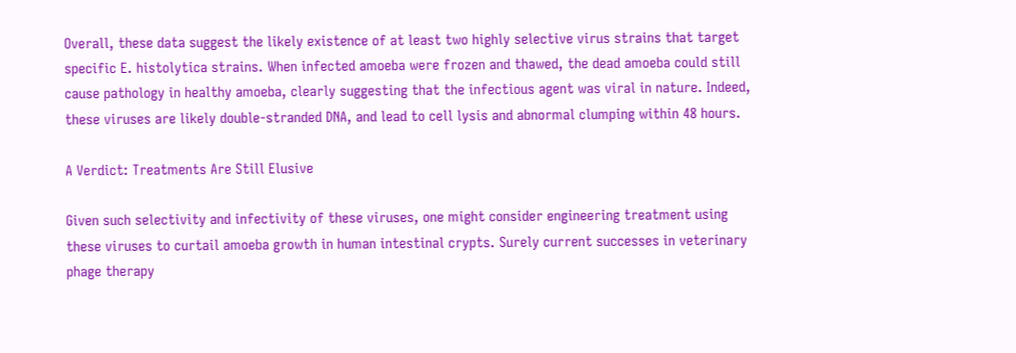Overall, these data suggest the likely existence of at least two highly selective virus strains that target specific E. histolytica strains. When infected amoeba were frozen and thawed, the dead amoeba could still cause pathology in healthy amoeba, clearly suggesting that the infectious agent was viral in nature. Indeed, these viruses are likely double-stranded DNA, and lead to cell lysis and abnormal clumping within 48 hours.

A Verdict: Treatments Are Still Elusive

Given such selectivity and infectivity of these viruses, one might consider engineering treatment using these viruses to curtail amoeba growth in human intestinal crypts. Surely current successes in veterinary phage therapy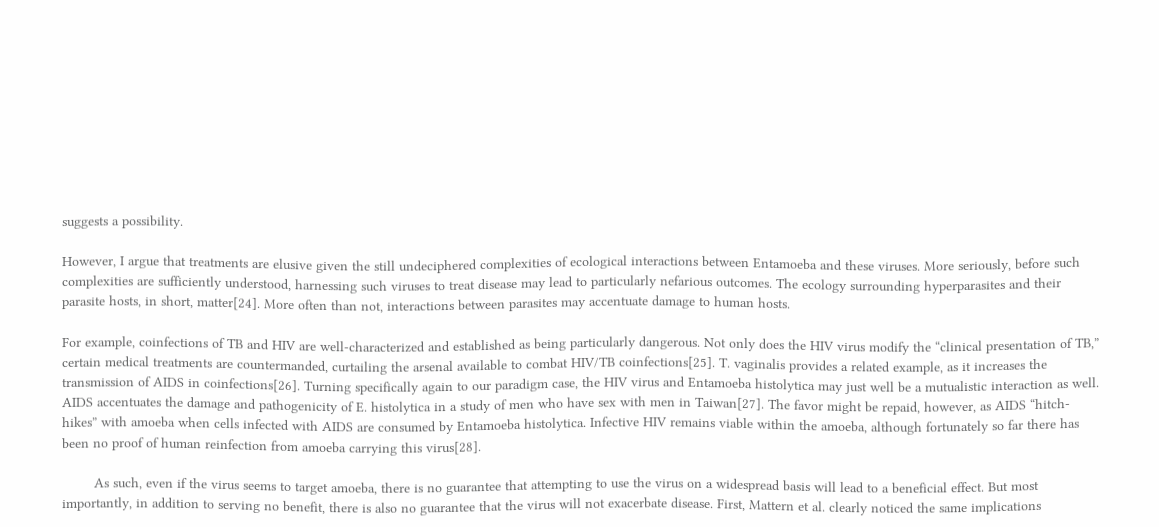suggests a possibility.

However, I argue that treatments are elusive given the still undeciphered complexities of ecological interactions between Entamoeba and these viruses. More seriously, before such complexities are sufficiently understood, harnessing such viruses to treat disease may lead to particularly nefarious outcomes. The ecology surrounding hyperparasites and their parasite hosts, in short, matter[24]. More often than not, interactions between parasites may accentuate damage to human hosts.

For example, coinfections of TB and HIV are well-characterized and established as being particularly dangerous. Not only does the HIV virus modify the “clinical presentation of TB,” certain medical treatments are countermanded, curtailing the arsenal available to combat HIV/TB coinfections[25]. T. vaginalis provides a related example, as it increases the transmission of AIDS in coinfections[26]. Turning specifically again to our paradigm case, the HIV virus and Entamoeba histolytica may just well be a mutualistic interaction as well. AIDS accentuates the damage and pathogenicity of E. histolytica in a study of men who have sex with men in Taiwan[27]. The favor might be repaid, however, as AIDS “hitch-hikes” with amoeba when cells infected with AIDS are consumed by Entamoeba histolytica. Infective HIV remains viable within the amoeba, although fortunately so far there has been no proof of human reinfection from amoeba carrying this virus[28].

        As such, even if the virus seems to target amoeba, there is no guarantee that attempting to use the virus on a widespread basis will lead to a beneficial effect. But most importantly, in addition to serving no benefit, there is also no guarantee that the virus will not exacerbate disease. First, Mattern et al. clearly noticed the same implications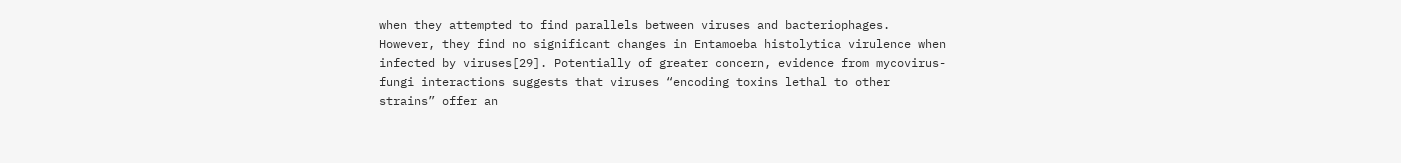when they attempted to find parallels between viruses and bacteriophages. However, they find no significant changes in Entamoeba histolytica virulence when infected by viruses[29]. Potentially of greater concern, evidence from mycovirus-fungi interactions suggests that viruses “encoding toxins lethal to other strains” offer an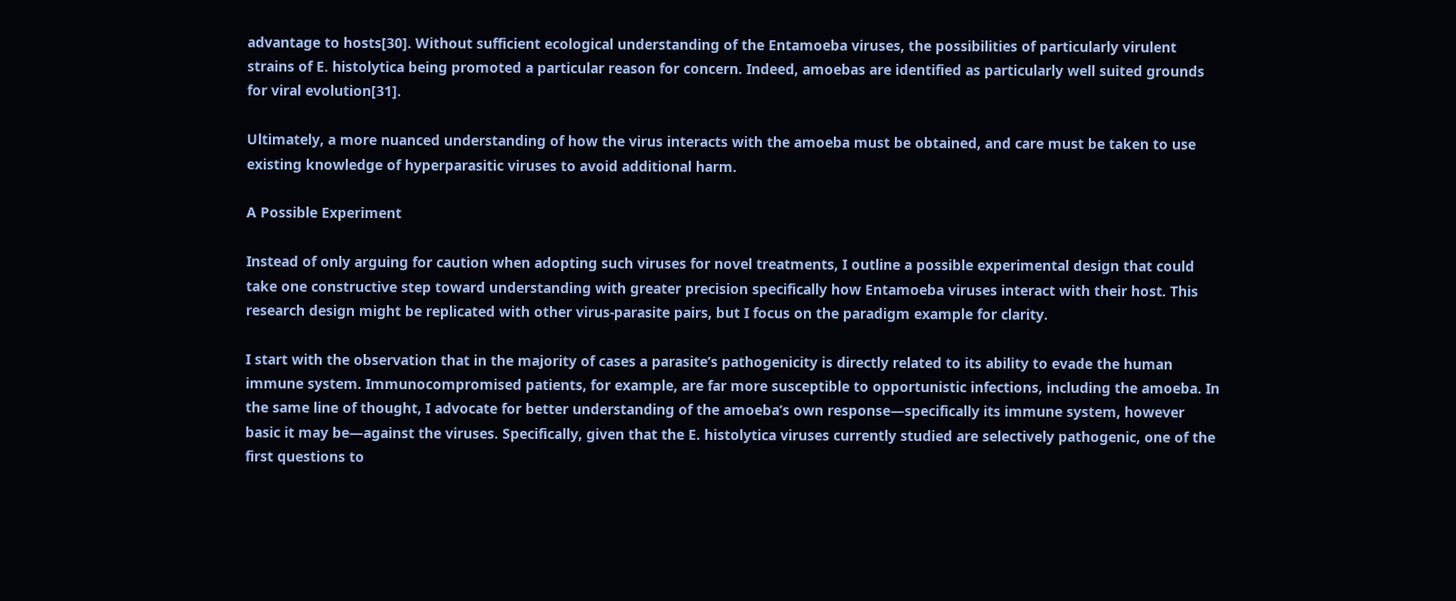advantage to hosts[30]. Without sufficient ecological understanding of the Entamoeba viruses, the possibilities of particularly virulent strains of E. histolytica being promoted a particular reason for concern. Indeed, amoebas are identified as particularly well suited grounds for viral evolution[31].

Ultimately, a more nuanced understanding of how the virus interacts with the amoeba must be obtained, and care must be taken to use existing knowledge of hyperparasitic viruses to avoid additional harm.

A Possible Experiment

Instead of only arguing for caution when adopting such viruses for novel treatments, I outline a possible experimental design that could take one constructive step toward understanding with greater precision specifically how Entamoeba viruses interact with their host. This research design might be replicated with other virus-parasite pairs, but I focus on the paradigm example for clarity.

I start with the observation that in the majority of cases a parasite’s pathogenicity is directly related to its ability to evade the human immune system. Immunocompromised patients, for example, are far more susceptible to opportunistic infections, including the amoeba. In the same line of thought, I advocate for better understanding of the amoeba’s own response—specifically its immune system, however basic it may be—against the viruses. Specifically, given that the E. histolytica viruses currently studied are selectively pathogenic, one of the first questions to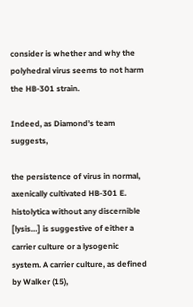consider is whether and why the polyhedral virus seems to not harm the HB-301 strain.

Indeed, as Diamond’s team suggests,

the persistence of virus in normal, axenically cultivated HB-301 E. histolytica without any discernible [lysis…] is suggestive of either a carrier culture or a lysogenic system. A carrier culture, as defined by Walker (15),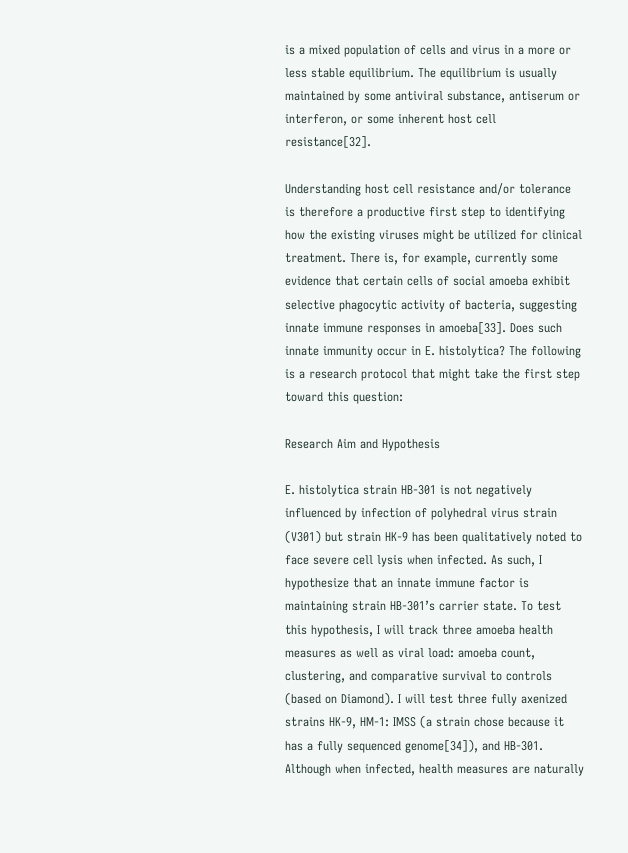is a mixed population of cells and virus in a more or less stable equilibrium. The equilibrium is usually maintained by some antiviral substance, antiserum or interferon, or some inherent host cell resistance[32].

Understanding host cell resistance and/or tolerance is therefore a productive first step to identifying how the existing viruses might be utilized for clinical treatment. There is, for example, currently some evidence that certain cells of social amoeba exhibit selective phagocytic activity of bacteria, suggesting innate immune responses in amoeba[33]. Does such innate immunity occur in E. histolytica? The following is a research protocol that might take the first step toward this question:

Research Aim and Hypothesis

E. histolytica strain HB-301 is not negatively influenced by infection of polyhedral virus strain (V301) but strain HK-9 has been qualitatively noted to face severe cell lysis when infected. As such, I hypothesize that an innate immune factor is maintaining strain HB-301’s carrier state. To test this hypothesis, I will track three amoeba health measures as well as viral load: amoeba count, clustering, and comparative survival to controls (based on Diamond). I will test three fully axenized strains HK-9, HM-1: IMSS (a strain chose because it has a fully sequenced genome[34]), and HB-301. Although when infected, health measures are naturally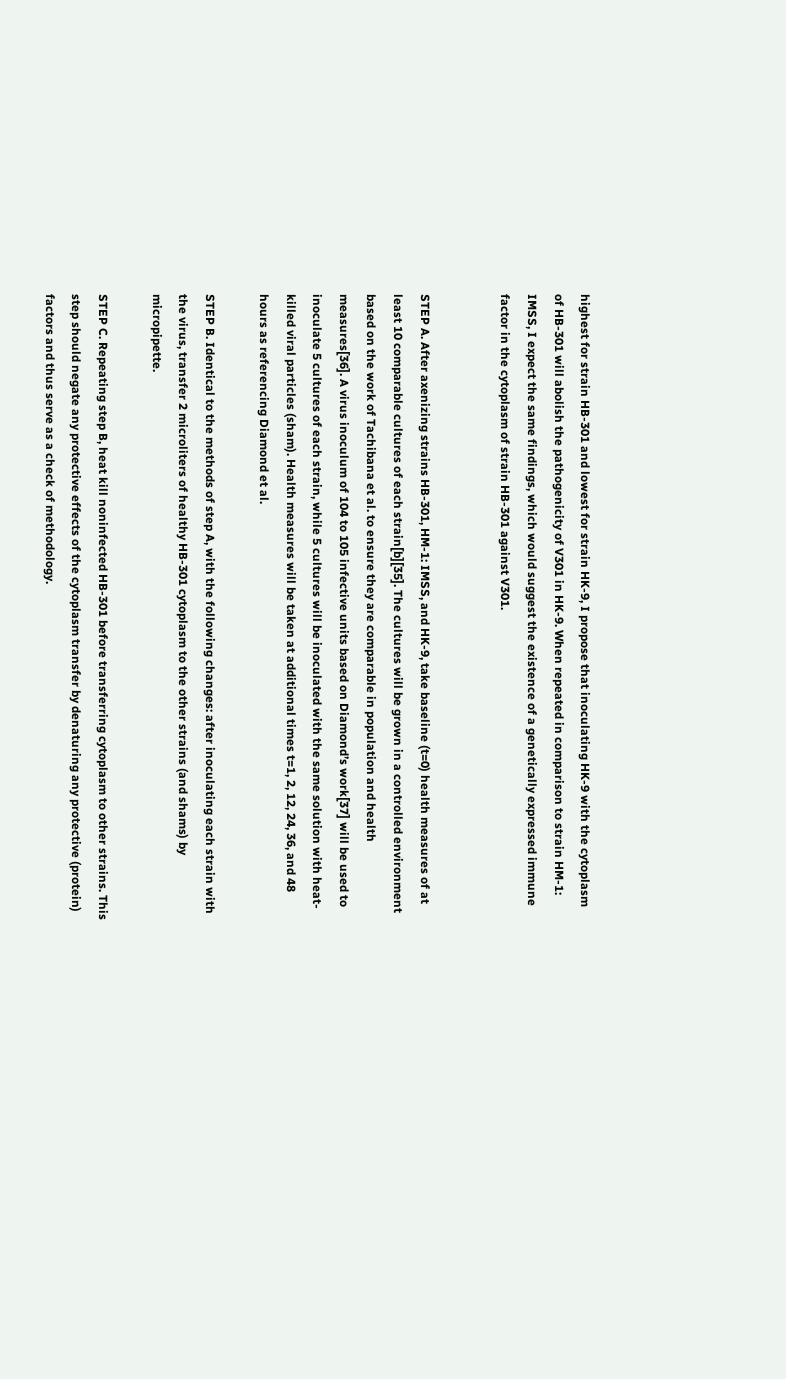highest for strain HB-301 and lowest for strain HK-9, I propose that inoculating HK-9 with the cytoplasm of HB-301 will abolish the pathogenicity of V301 in HK-9. When repeated in comparison to strain HM-1: IMSS, I expect the same findings, which would suggest the existence of a genetically expressed immune factor in the cytoplasm of strain HB-301 against V301.


STEP A. After axenizing strains HB-301, HM-1: IMSS, and HK-9, take baseline (t=0) health measures of at least 10 comparable cultures of each strain[b][35]. The cultures will be grown in a controlled environment based on the work of Tachibana et al. to ensure they are comparable in population and health measures[36]. A virus inoculum of 104 to 105 infective units based on Diamond’s work[37] will be used to inoculate 5 cultures of each strain, while 5 cultures will be inoculated with the same solution with heat-killed viral particles (sham). Health measures will be taken at additional times t=1, 2, 12, 24, 36, and 48 hours as referencing Diamond et al.

STEP B. Identical to the methods of step A, with the following changes: after inoculating each strain with the virus, transfer 2 microliters of healthy HB-301 cytoplasm to the other strains (and shams) by micropipette.

STEP C. Repeating step B, heat kill noninfected HB-301 before transferring cytoplasm to other strains. This step should negate any protective effects of the cytoplasm transfer by denaturing any protective (protein) factors and thus serve as a check of methodology.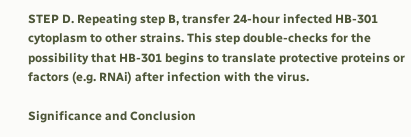STEP D. Repeating step B, transfer 24-hour infected HB-301 cytoplasm to other strains. This step double-checks for the possibility that HB-301 begins to translate protective proteins or factors (e.g. RNAi) after infection with the virus.

Significance and Conclusion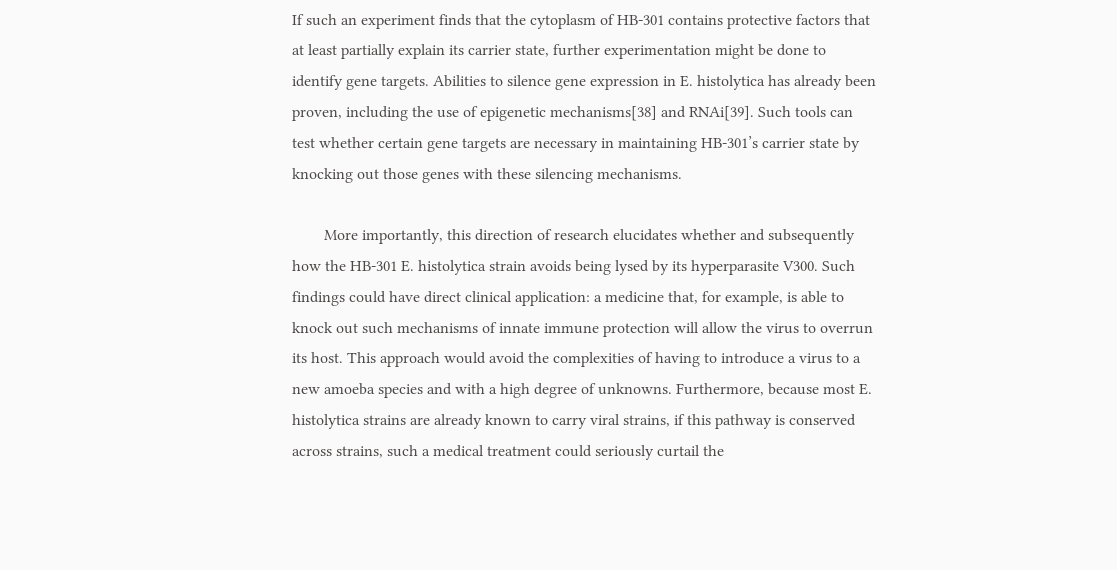If such an experiment finds that the cytoplasm of HB-301 contains protective factors that at least partially explain its carrier state, further experimentation might be done to identify gene targets. Abilities to silence gene expression in E. histolytica has already been proven, including the use of epigenetic mechanisms[38] and RNAi[39]. Such tools can test whether certain gene targets are necessary in maintaining HB-301’s carrier state by knocking out those genes with these silencing mechanisms.

        More importantly, this direction of research elucidates whether and subsequently how the HB-301 E. histolytica strain avoids being lysed by its hyperparasite V300. Such findings could have direct clinical application: a medicine that, for example, is able to knock out such mechanisms of innate immune protection will allow the virus to overrun its host. This approach would avoid the complexities of having to introduce a virus to a new amoeba species and with a high degree of unknowns. Furthermore, because most E. histolytica strains are already known to carry viral strains, if this pathway is conserved across strains, such a medical treatment could seriously curtail the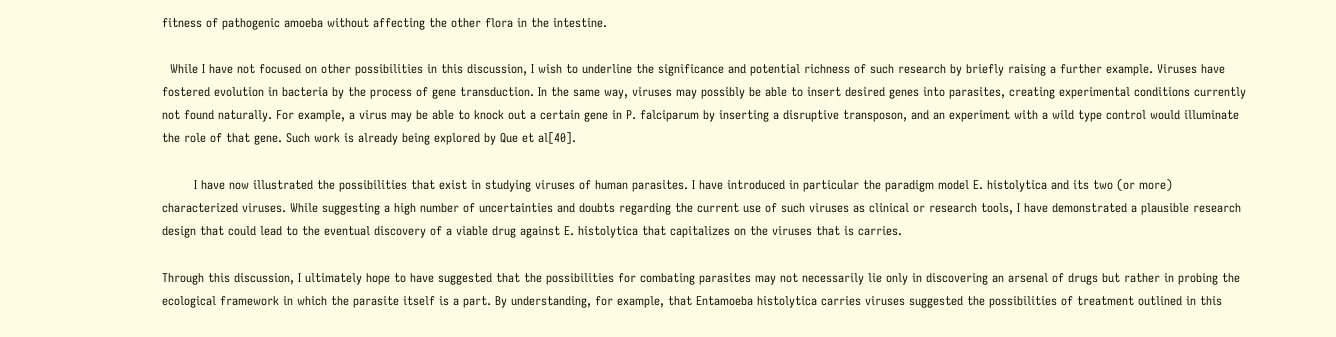fitness of pathogenic amoeba without affecting the other flora in the intestine.

  While I have not focused on other possibilities in this discussion, I wish to underline the significance and potential richness of such research by briefly raising a further example. Viruses have fostered evolution in bacteria by the process of gene transduction. In the same way, viruses may possibly be able to insert desired genes into parasites, creating experimental conditions currently not found naturally. For example, a virus may be able to knock out a certain gene in P. falciparum by inserting a disruptive transposon, and an experiment with a wild type control would illuminate the role of that gene. Such work is already being explored by Que et al[40].

        I have now illustrated the possibilities that exist in studying viruses of human parasites. I have introduced in particular the paradigm model E. histolytica and its two (or more) characterized viruses. While suggesting a high number of uncertainties and doubts regarding the current use of such viruses as clinical or research tools, I have demonstrated a plausible research design that could lead to the eventual discovery of a viable drug against E. histolytica that capitalizes on the viruses that is carries.

Through this discussion, I ultimately hope to have suggested that the possibilities for combating parasites may not necessarily lie only in discovering an arsenal of drugs but rather in probing the ecological framework in which the parasite itself is a part. By understanding, for example, that Entamoeba histolytica carries viruses suggested the possibilities of treatment outlined in this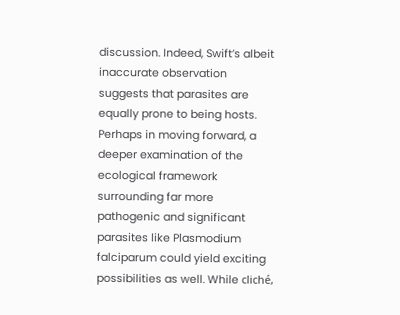discussion. Indeed, Swift’s albeit inaccurate observation suggests that parasites are equally prone to being hosts. Perhaps in moving forward, a deeper examination of the ecological framework surrounding far more pathogenic and significant parasites like Plasmodium falciparum could yield exciting possibilities as well. While cliché,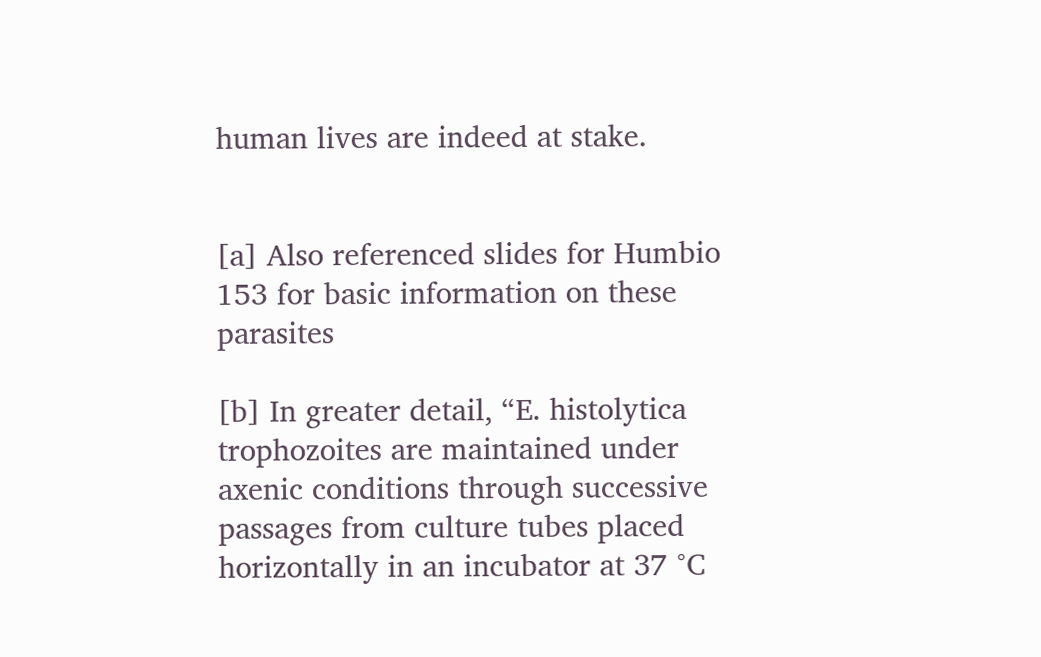human lives are indeed at stake.


[a] Also referenced slides for Humbio 153 for basic information on these parasites

[b] In greater detail, “E. histolytica trophozoites are maintained under axenic conditions through successive passages from culture tubes placed horizontally in an incubator at 37 °C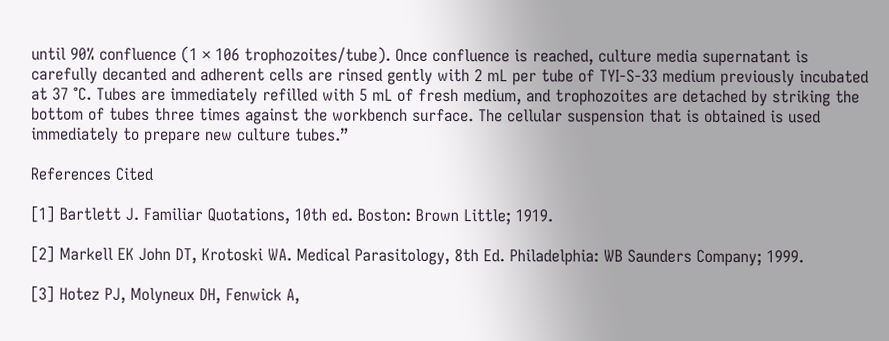until 90% confluence (1 × 106 trophozoites/tube). Once confluence is reached, culture media supernatant is carefully decanted and adherent cells are rinsed gently with 2 mL per tube of TYI-S-33 medium previously incubated at 37 °C. Tubes are immediately refilled with 5 mL of fresh medium, and trophozoites are detached by striking the bottom of tubes three times against the workbench surface. The cellular suspension that is obtained is used immediately to prepare new culture tubes.”

References Cited

[1] Bartlett J. Familiar Quotations, 10th ed. Boston: Brown Little; 1919.

[2] Markell EK John DT, Krotoski WA. Medical Parasitology, 8th Ed. Philadelphia: WB Saunders Company; 1999.

[3] Hotez PJ, Molyneux DH, Fenwick A,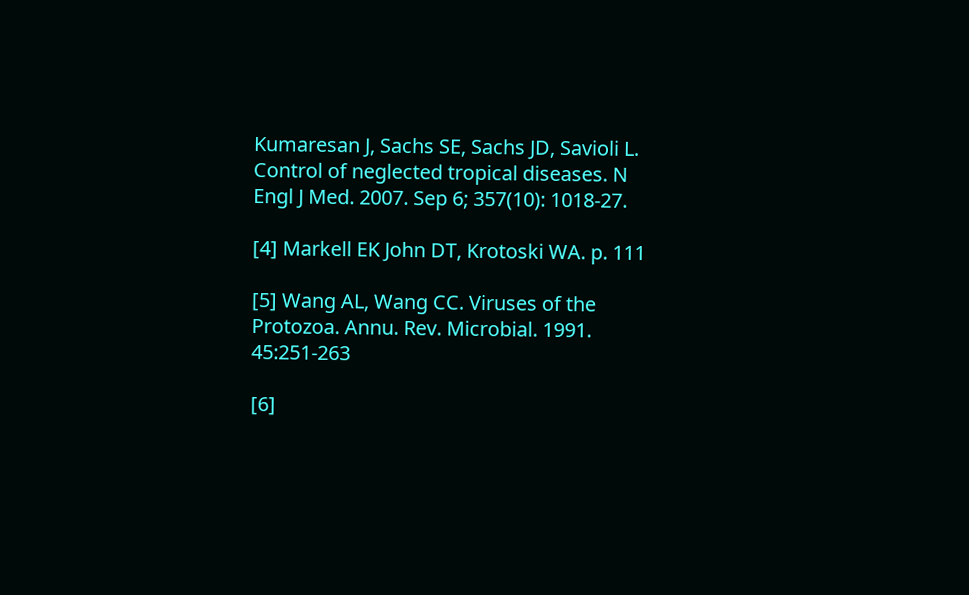Kumaresan J, Sachs SE, Sachs JD, Savioli L. Control of neglected tropical diseases. N Engl J Med. 2007. Sep 6; 357(10): 1018-27.

[4] Markell EK John DT, Krotoski WA. p. 111

[5] Wang AL, Wang CC. Viruses of the Protozoa. Annu. Rev. Microbial. 1991. 45:251-263

[6]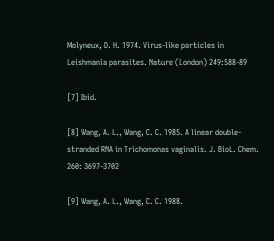Molyneux, D. H. 1974. Virus-like particles in Leishmania parasites. Nature (London) 249:588-89

[7] Ibid.

[8] Wang, A. L., Wang, C. C. 1985. A linear double-stranded RNA in Trichomonas vaginalis. J. BioL. Chem. 260: 3697-3702

[9] Wang, A. L., Wang, C. C. 1988.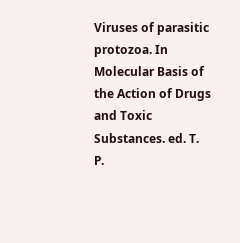Viruses of parasitic protozoa. In Molecular Basis of the Action of Drugs and Toxic Substances. ed. T. P.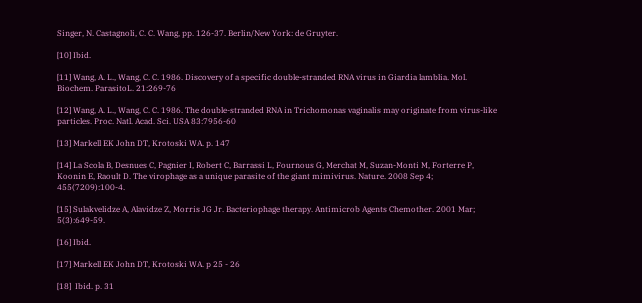Singer, N. Castagnoli, C. C. Wang, pp. 126-37. Berlin/New York: de Gruyter.

[10] Ibid.

[11] Wang, A. L., Wang, C. C. 1986. Discovery of a specific double-stranded RNA virus in Giardia lamblia. Mol. Biochem. ParasitoL. 21:269-76

[12] Wang, A. L., Wang, C. C. 1986. The double-stranded RNA in Trichomonas vaginalis may originate from virus-like particles. Proc. Natl. Acad. Sci. USA 83:7956-60

[13] Markell EK John DT, Krotoski WA. p. 147

[14] La Scola B, Desnues C, Pagnier I, Robert C, Barrassi L, Fournous G, Merchat M, Suzan-Monti M, Forterre P, Koonin E, Raoult D. The virophage as a unique parasite of the giant mimivirus. Nature. 2008 Sep 4; 455(7209):100-4.

[15] Sulakvelidze A, Alavidze Z, Morris JG Jr. Bacteriophage therapy. Antimicrob Agents Chemother. 2001 Mar; 5(3):649-59.

[16] Ibid.

[17] Markell EK John DT, Krotoski WA. p 25 - 26

[18]  Ibid. p. 31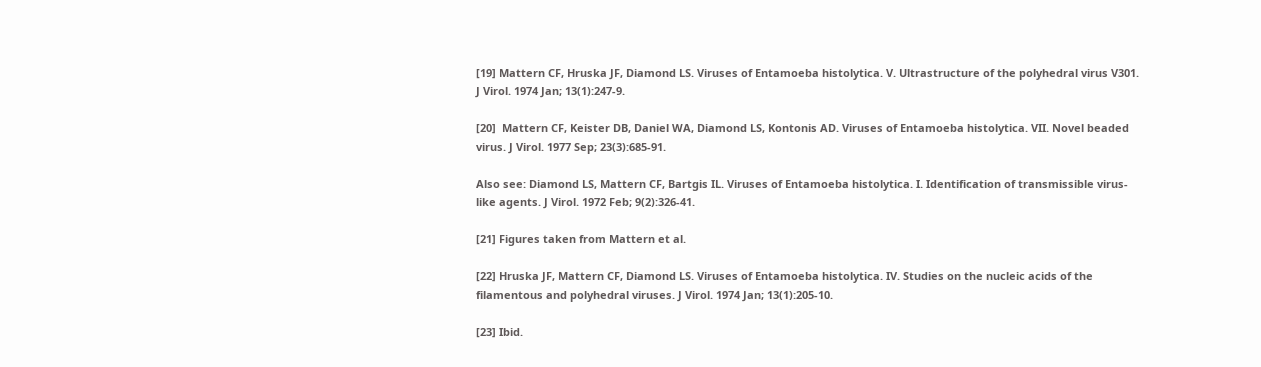[19] Mattern CF, Hruska JF, Diamond LS. Viruses of Entamoeba histolytica. V. Ultrastructure of the polyhedral virus V301. J Virol. 1974 Jan; 13(1):247-9.

[20]  Mattern CF, Keister DB, Daniel WA, Diamond LS, Kontonis AD. Viruses of Entamoeba histolytica. VII. Novel beaded virus. J Virol. 1977 Sep; 23(3):685-91.

Also see: Diamond LS, Mattern CF, Bartgis IL. Viruses of Entamoeba histolytica. I. Identification of transmissible virus-like agents. J Virol. 1972 Feb; 9(2):326-41.

[21] Figures taken from Mattern et al.

[22] Hruska JF, Mattern CF, Diamond LS. Viruses of Entamoeba histolytica. IV. Studies on the nucleic acids of the filamentous and polyhedral viruses. J Virol. 1974 Jan; 13(1):205-10.

[23] Ibid.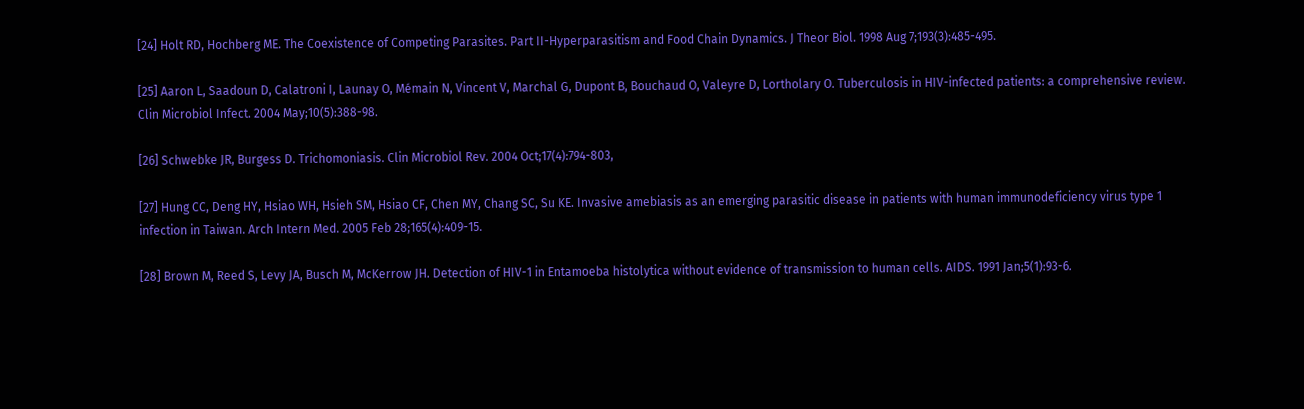[24] Holt RD, Hochberg ME. The Coexistence of Competing Parasites. Part II-Hyperparasitism and Food Chain Dynamics. J Theor Biol. 1998 Aug 7;193(3):485-495.

[25] Aaron L, Saadoun D, Calatroni I, Launay O, Mémain N, Vincent V, Marchal G, Dupont B, Bouchaud O, Valeyre D, Lortholary O. Tuberculosis in HIV-infected patients: a comprehensive review. Clin Microbiol Infect. 2004 May;10(5):388-98.

[26] Schwebke JR, Burgess D. Trichomoniasis. Clin Microbiol Rev. 2004 Oct;17(4):794-803,

[27] Hung CC, Deng HY, Hsiao WH, Hsieh SM, Hsiao CF, Chen MY, Chang SC, Su KE. Invasive amebiasis as an emerging parasitic disease in patients with human immunodeficiency virus type 1 infection in Taiwan. Arch Intern Med. 2005 Feb 28;165(4):409-15.

[28] Brown M, Reed S, Levy JA, Busch M, McKerrow JH. Detection of HIV-1 in Entamoeba histolytica without evidence of transmission to human cells. AIDS. 1991 Jan;5(1):93-6.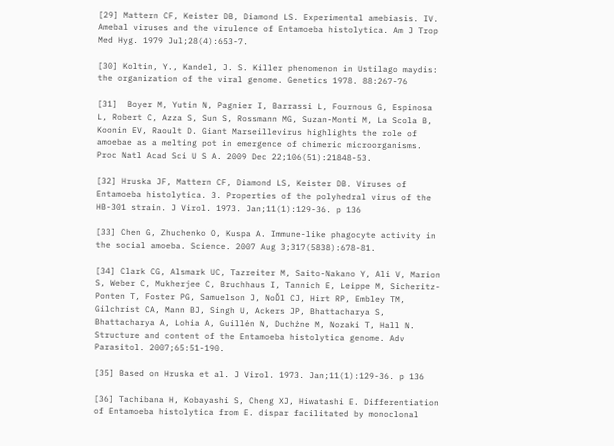[29] Mattern CF, Keister DB, Diamond LS. Experimental amebiasis. IV. Amebal viruses and the virulence of Entamoeba histolytica. Am J Trop Med Hyg. 1979 Jul;28(4):653-7.

[30] Koltin, Y., Kandel, J. S. Killer phenomenon in Ustilago maydis: the organization of the viral genome. Genetics 1978. 88:267-76

[31]  Boyer M, Yutin N, Pagnier I, Barrassi L, Fournous G, Espinosa L, Robert C, Azza S, Sun S, Rossmann MG, Suzan-Monti M, La Scola B, Koonin EV, Raoult D. Giant Marseillevirus highlights the role of amoebae as a melting pot in emergence of chimeric microorganisms. Proc Natl Acad Sci U S A. 2009 Dec 22;106(51):21848-53.

[32] Hruska JF, Mattern CF, Diamond LS, Keister DB. Viruses of Entamoeba histolytica. 3. Properties of the polyhedral virus of the HB-301 strain. J Virol. 1973. Jan;11(1):129-36. p 136

[33] Chen G, Zhuchenko O, Kuspa A. Immune-like phagocyte activity in the social amoeba. Science. 2007 Aug 3;317(5838):678-81.

[34] Clark CG, Alsmark UC, Tazreiter M, Saito-Nakano Y, Ali V, Marion S, Weber C, Mukherjee C, Bruchhaus I, Tannich E, Leippe M, Sicheritz-Ponten T, Foster PG, Samuelson J, NoĎl CJ, Hirt RP, Embley TM, Gilchrist CA, Mann BJ, Singh U, Ackers JP, Bhattacharya S, Bhattacharya A, Lohia A, Guillén N, Duchźne M, Nozaki T, Hall N. Structure and content of the Entamoeba histolytica genome. Adv Parasitol. 2007;65:51-190.

[35] Based on Hruska et al. J Virol. 1973. Jan;11(1):129-36. p 136

[36] Tachibana H, Kobayashi S, Cheng XJ, Hiwatashi E. Differentiation of Entamoeba histolytica from E. dispar facilitated by monoclonal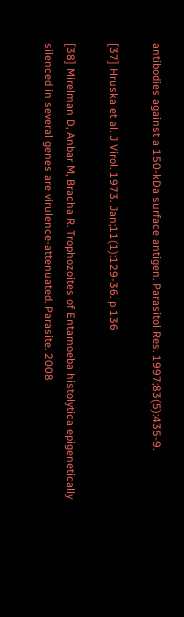antibodies against a 150-kDa surface antigen. Parasitol Res. 1997;83(5):435-9.

[37] Hruska et al. J Virol. 1973. Jan;11(1):129-36. p 136

[38] Mirelman D, Anbar M, Bracha R. Trophozoites of Entamoeba histolytica epigenetically silenced in several genes are virulence-attenuated. Parasite. 2008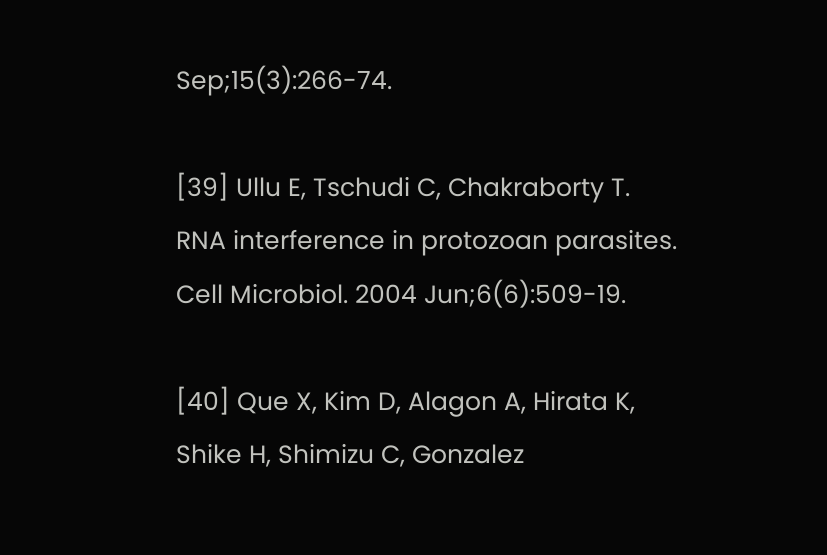Sep;15(3):266-74.

[39] Ullu E, Tschudi C, Chakraborty T. RNA interference in protozoan parasites. Cell Microbiol. 2004 Jun;6(6):509-19.

[40] Que X, Kim D, Alagon A, Hirata K, Shike H, Shimizu C, Gonzalez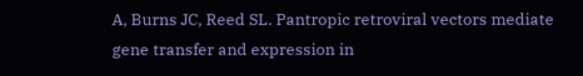A, Burns JC, Reed SL. Pantropic retroviral vectors mediate gene transfer and expression in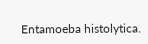Entamoeba histolytica.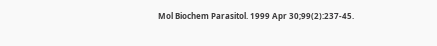Mol Biochem Parasitol. 1999 Apr 30;99(2):237-45.